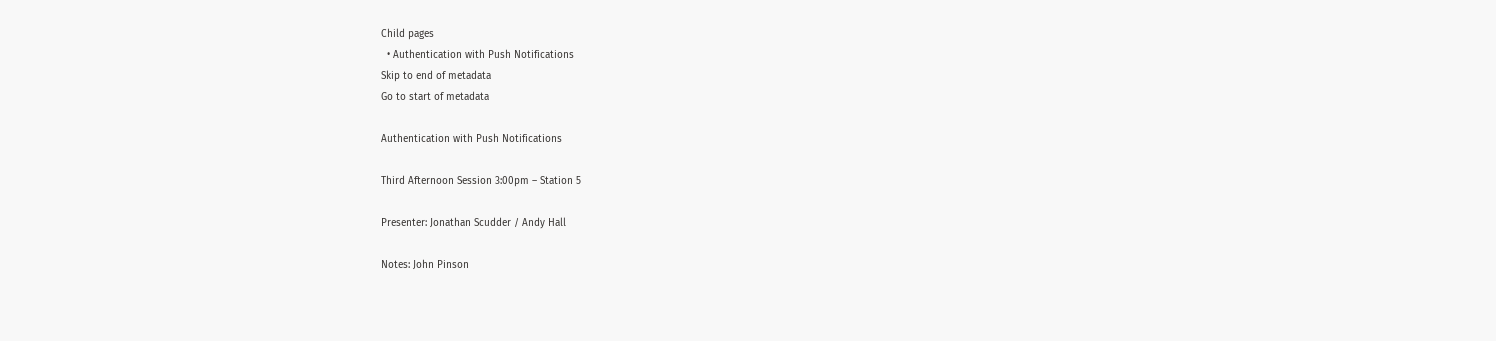Child pages
  • Authentication with Push Notifications
Skip to end of metadata
Go to start of metadata

Authentication with Push Notifications

Third Afternoon Session 3:00pm – Station 5

Presenter: Jonathan Scudder / Andy Hall

Notes: John Pinson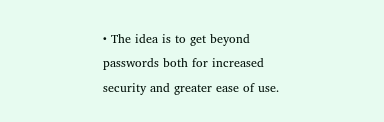• The idea is to get beyond passwords both for increased security and greater ease of use.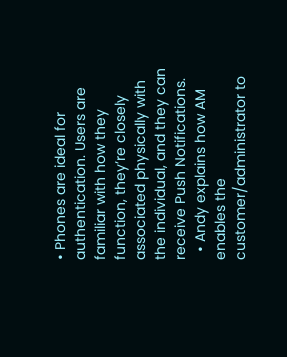• Phones are ideal for authentication. Users are familiar with how they function, they’re closely associated physically with the individual, and they can receive Push Notifications.
  • Andy explains how AM enables the customer/administrator to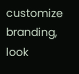customize branding, look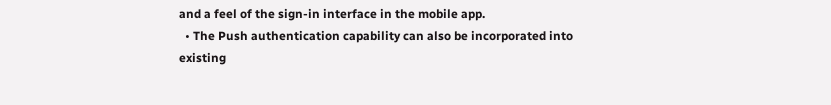and a feel of the sign-in interface in the mobile app.
  • The Push authentication capability can also be incorporated into existing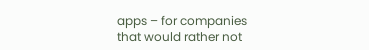apps – for companies that would rather not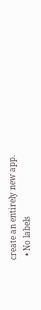create an entirely new app.
  • No labels